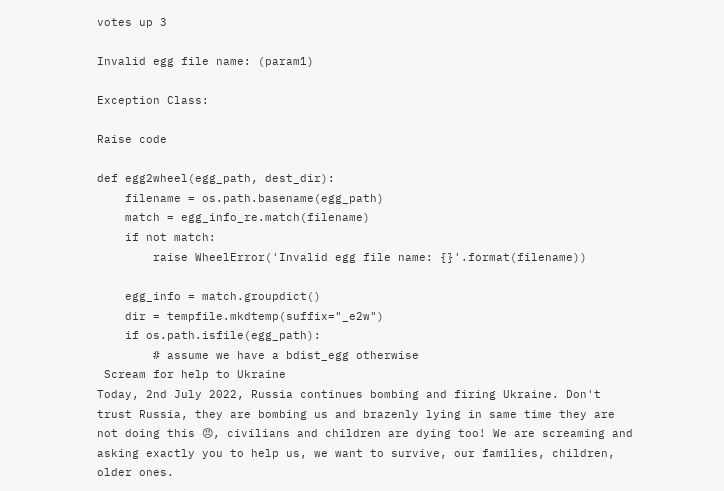votes up 3

Invalid egg file name: (param1)

Exception Class:

Raise code

def egg2wheel(egg_path, dest_dir):
    filename = os.path.basename(egg_path)
    match = egg_info_re.match(filename)
    if not match:
        raise WheelError('Invalid egg file name: {}'.format(filename))

    egg_info = match.groupdict()
    dir = tempfile.mkdtemp(suffix="_e2w")
    if os.path.isfile(egg_path):
        # assume we have a bdist_egg otherwise
 Scream for help to Ukraine
Today, 2nd July 2022, Russia continues bombing and firing Ukraine. Don't trust Russia, they are bombing us and brazenly lying in same time they are not doing this 😠, civilians and children are dying too! We are screaming and asking exactly you to help us, we want to survive, our families, children, older ones.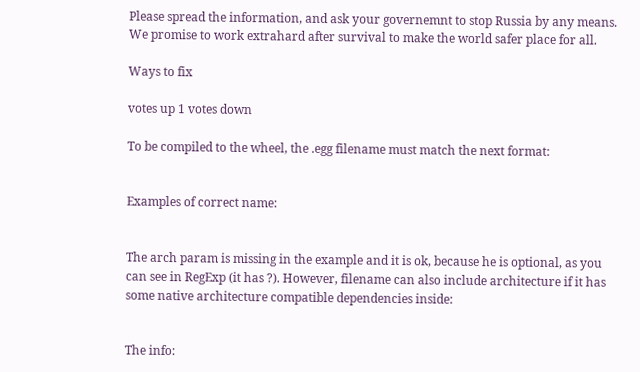Please spread the information, and ask your governemnt to stop Russia by any means. We promise to work extrahard after survival to make the world safer place for all.

Ways to fix

votes up 1 votes down

To be compiled to the wheel, the .egg filename must match the next format:


Examples of correct name:


The arch param is missing in the example and it is ok, because he is optional, as you can see in RegExp (it has ?). However, filename can also include architecture if it has some native architecture compatible dependencies inside:


The info: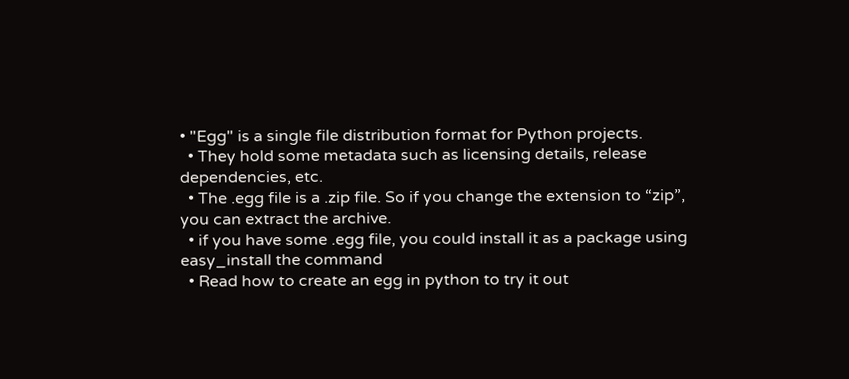• "Egg" is a single file distribution format for Python projects.
  • They hold some metadata such as licensing details, release dependencies, etc.
  • The .egg file is a .zip file. So if you change the extension to “zip”, you can extract the archive.
  • if you have some .egg file, you could install it as a package using easy_install the command
  • Read how to create an egg in python to try it out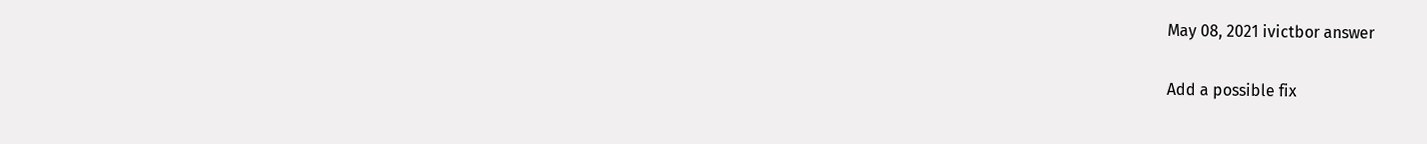May 08, 2021 ivictbor answer

Add a possible fix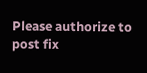Please authorize to post fix